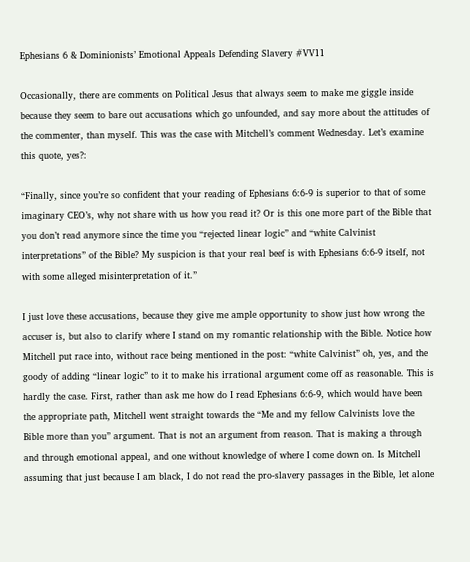Ephesians 6 & Dominionists’ Emotional Appeals Defending Slavery #VV11

Occasionally, there are comments on Political Jesus that always seem to make me giggle inside because they seem to bare out accusations which go unfounded, and say more about the attitudes of the commenter, than myself. This was the case with Mitchell’s comment Wednesday. Let’s examine this quote, yes?:

“Finally, since you’re so confident that your reading of Ephesians 6:6-9 is superior to that of some imaginary CEO’s, why not share with us how you read it? Or is this one more part of the Bible that you don’t read anymore since the time you “rejected linear logic” and “white Calvinist interpretations” of the Bible? My suspicion is that your real beef is with Ephesians 6:6-9 itself, not with some alleged misinterpretation of it.”

I just love these accusations, because they give me ample opportunity to show just how wrong the accuser is, but also to clarify where I stand on my romantic relationship with the Bible. Notice how Mitchell put race into, without race being mentioned in the post: “white Calvinist” oh, yes, and the goody of adding “linear logic” to it to make his irrational argument come off as reasonable. This is hardly the case. First, rather than ask me how do I read Ephesians 6:6-9, which would have been the appropriate path, Mitchell went straight towards the “Me and my fellow Calvinists love the Bible more than you” argument. That is not an argument from reason. That is making a through and through emotional appeal, and one without knowledge of where I come down on. Is Mitchell assuming that just because I am black, I do not read the pro-slavery passages in the Bible, let alone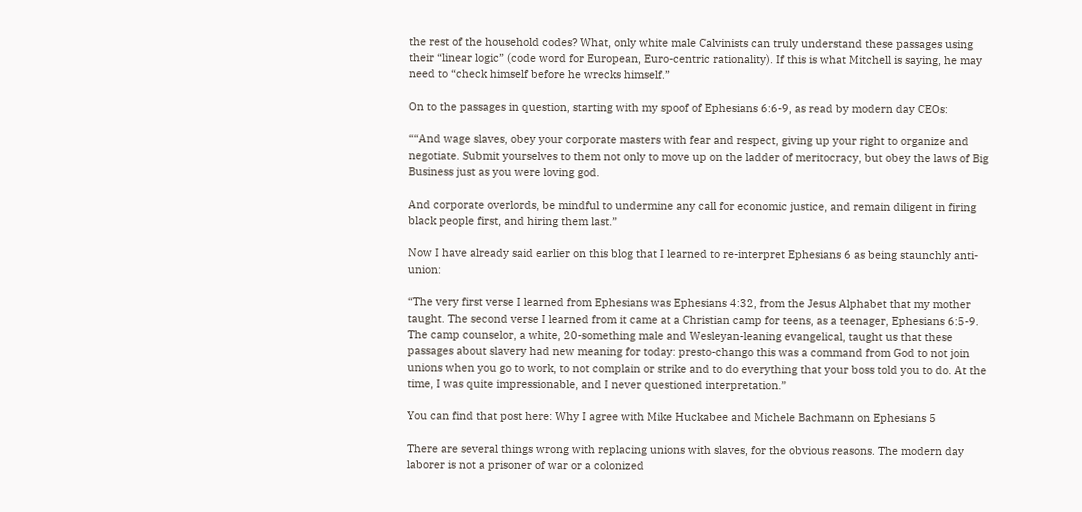the rest of the household codes? What, only white male Calvinists can truly understand these passages using their “linear logic” (code word for European, Euro-centric rationality). If this is what Mitchell is saying, he may need to “check himself before he wrecks himself.”

On to the passages in question, starting with my spoof of Ephesians 6:6-9, as read by modern day CEOs:

““And wage slaves, obey your corporate masters with fear and respect, giving up your right to organize and negotiate. Submit yourselves to them not only to move up on the ladder of meritocracy, but obey the laws of Big Business just as you were loving god.

And corporate overlords, be mindful to undermine any call for economic justice, and remain diligent in firing black people first, and hiring them last.”

Now I have already said earlier on this blog that I learned to re-interpret Ephesians 6 as being staunchly anti-union:

“The very first verse I learned from Ephesians was Ephesians 4:32, from the Jesus Alphabet that my mother taught. The second verse I learned from it came at a Christian camp for teens, as a teenager, Ephesians 6:5-9. The camp counselor, a white, 20-something male and Wesleyan-leaning evangelical, taught us that these passages about slavery had new meaning for today: presto-chango this was a command from God to not join unions when you go to work, to not complain or strike and to do everything that your boss told you to do. At the time, I was quite impressionable, and I never questioned interpretation.”

You can find that post here: Why I agree with Mike Huckabee and Michele Bachmann on Ephesians 5

There are several things wrong with replacing unions with slaves, for the obvious reasons. The modern day laborer is not a prisoner of war or a colonized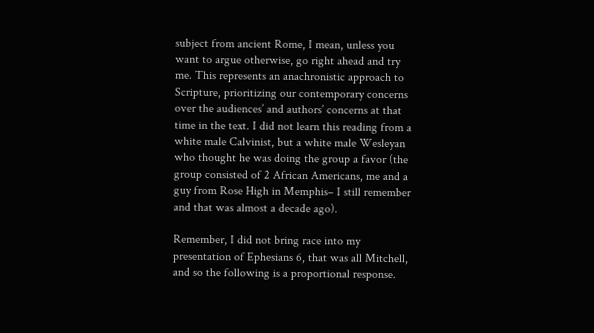subject from ancient Rome, I mean, unless you want to argue otherwise, go right ahead and try me. This represents an anachronistic approach to Scripture, prioritizing our contemporary concerns over the audiences’ and authors’ concerns at that time in the text. I did not learn this reading from a white male Calvinist, but a white male Wesleyan who thought he was doing the group a favor (the group consisted of 2 African Americans, me and a guy from Rose High in Memphis– I still remember and that was almost a decade ago).

Remember, I did not bring race into my presentation of Ephesians 6, that was all Mitchell, and so the following is a proportional response.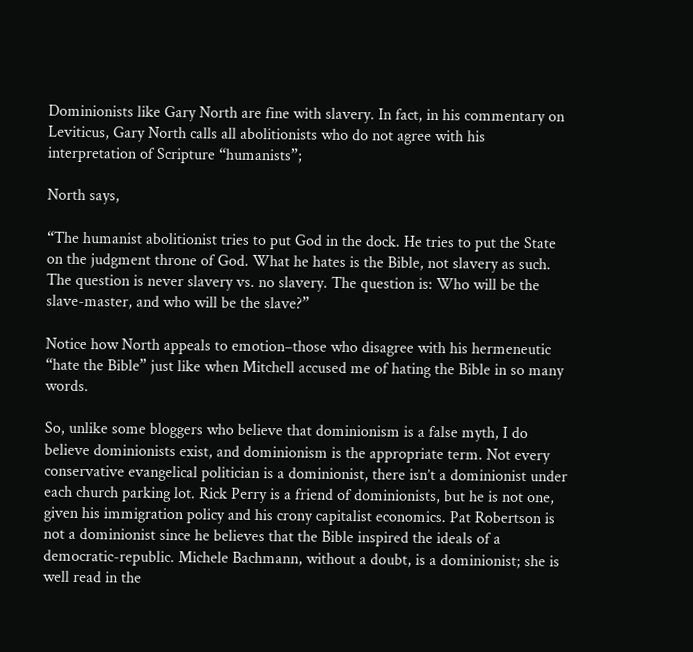Dominionists like Gary North are fine with slavery. In fact, in his commentary on Leviticus, Gary North calls all abolitionists who do not agree with his interpretation of Scripture “humanists”;

North says,

“The humanist abolitionist tries to put God in the dock. He tries to put the State on the judgment throne of God. What he hates is the Bible, not slavery as such. The question is never slavery vs. no slavery. The question is: Who will be the slave-master, and who will be the slave?”

Notice how North appeals to emotion–those who disagree with his hermeneutic “hate the Bible” just like when Mitchell accused me of hating the Bible in so many words.

So, unlike some bloggers who believe that dominionism is a false myth, I do believe dominionists exist, and dominionism is the appropriate term. Not every conservative evangelical politician is a dominionist, there isn’t a dominionist under each church parking lot. Rick Perry is a friend of dominionists, but he is not one, given his immigration policy and his crony capitalist economics. Pat Robertson is not a dominionist since he believes that the Bible inspired the ideals of a democratic-republic. Michele Bachmann, without a doubt, is a dominionist; she is well read in the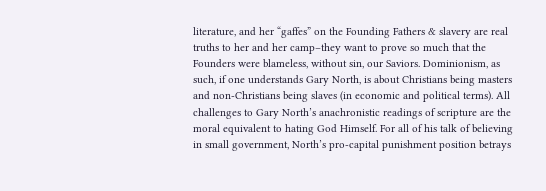literature, and her “gaffes” on the Founding Fathers & slavery are real truths to her and her camp–they want to prove so much that the Founders were blameless, without sin, our Saviors. Dominionism, as such, if one understands Gary North, is about Christians being masters and non-Christians being slaves (in economic and political terms). All challenges to Gary North’s anachronistic readings of scripture are the moral equivalent to hating God Himself. For all of his talk of believing in small government, North’s pro-capital punishment position betrays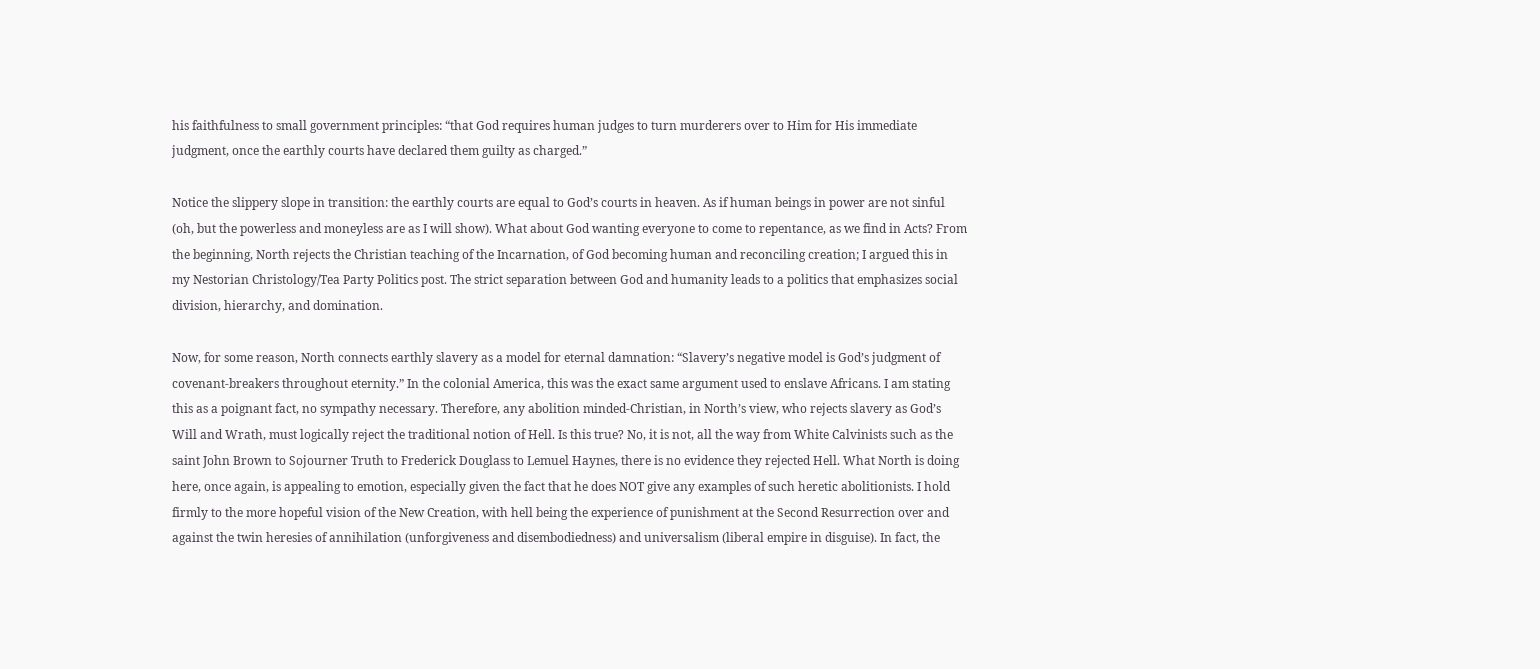his faithfulness to small government principles: “that God requires human judges to turn murderers over to Him for His immediate judgment, once the earthly courts have declared them guilty as charged.”

Notice the slippery slope in transition: the earthly courts are equal to God’s courts in heaven. As if human beings in power are not sinful (oh, but the powerless and moneyless are as I will show). What about God wanting everyone to come to repentance, as we find in Acts? From the beginning, North rejects the Christian teaching of the Incarnation, of God becoming human and reconciling creation; I argued this in my Nestorian Christology/Tea Party Politics post. The strict separation between God and humanity leads to a politics that emphasizes social division, hierarchy, and domination.

Now, for some reason, North connects earthly slavery as a model for eternal damnation: “Slavery’s negative model is God’s judgment of covenant-breakers throughout eternity.” In the colonial America, this was the exact same argument used to enslave Africans. I am stating this as a poignant fact, no sympathy necessary. Therefore, any abolition minded-Christian, in North’s view, who rejects slavery as God’s Will and Wrath, must logically reject the traditional notion of Hell. Is this true? No, it is not, all the way from White Calvinists such as the saint John Brown to Sojourner Truth to Frederick Douglass to Lemuel Haynes, there is no evidence they rejected Hell. What North is doing here, once again, is appealing to emotion, especially given the fact that he does NOT give any examples of such heretic abolitionists. I hold firmly to the more hopeful vision of the New Creation, with hell being the experience of punishment at the Second Resurrection over and against the twin heresies of annihilation (unforgiveness and disembodiedness) and universalism (liberal empire in disguise). In fact, the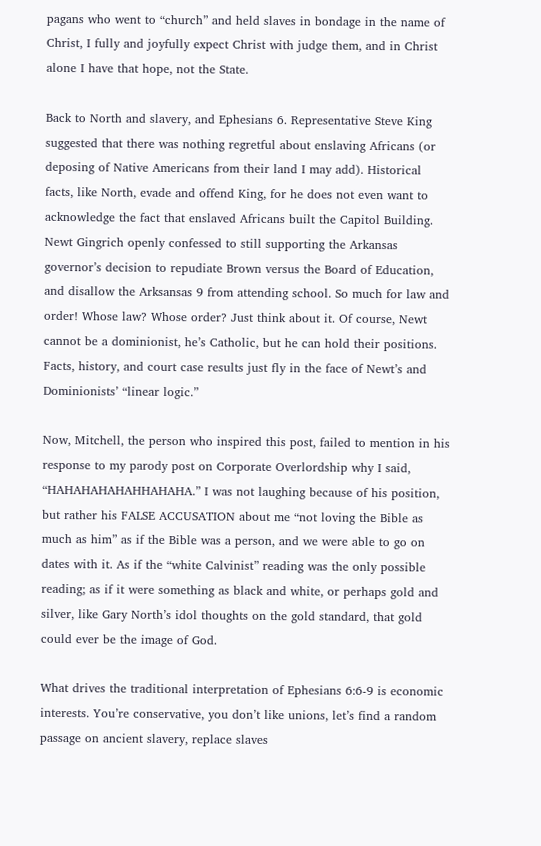pagans who went to “church” and held slaves in bondage in the name of Christ, I fully and joyfully expect Christ with judge them, and in Christ alone I have that hope, not the State.

Back to North and slavery, and Ephesians 6. Representative Steve King suggested that there was nothing regretful about enslaving Africans (or deposing of Native Americans from their land I may add). Historical facts, like North, evade and offend King, for he does not even want to acknowledge the fact that enslaved Africans built the Capitol Building. Newt Gingrich openly confessed to still supporting the Arkansas governor’s decision to repudiate Brown versus the Board of Education, and disallow the Arksansas 9 from attending school. So much for law and order! Whose law? Whose order? Just think about it. Of course, Newt cannot be a dominionist, he’s Catholic, but he can hold their positions. Facts, history, and court case results just fly in the face of Newt’s and Dominionists’ “linear logic.”

Now, Mitchell, the person who inspired this post, failed to mention in his response to my parody post on Corporate Overlordship why I said, “HAHAHAHAHAHHAHAHA.” I was not laughing because of his position, but rather his FALSE ACCUSATION about me “not loving the Bible as much as him” as if the Bible was a person, and we were able to go on dates with it. As if the “white Calvinist” reading was the only possible reading; as if it were something as black and white, or perhaps gold and silver, like Gary North’s idol thoughts on the gold standard, that gold could ever be the image of God.

What drives the traditional interpretation of Ephesians 6:6-9 is economic interests. You’re conservative, you don’t like unions, let’s find a random passage on ancient slavery, replace slaves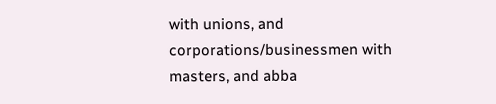with unions, and corporations/businessmen with masters, and abba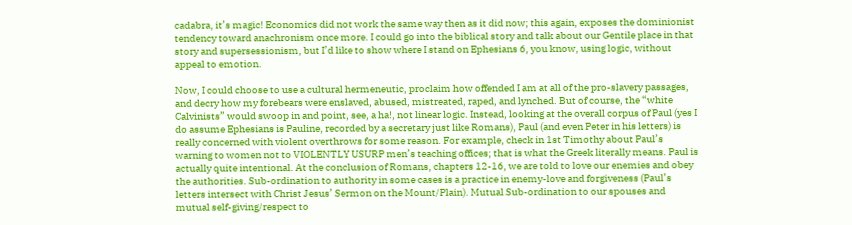cadabra, it’s magic! Economics did not work the same way then as it did now; this again, exposes the dominionist tendency toward anachronism once more. I could go into the biblical story and talk about our Gentile place in that story and supersessionism, but I’d like to show where I stand on Ephesians 6, you know, using logic, without appeal to emotion.

Now, I could choose to use a cultural hermeneutic, proclaim how offended I am at all of the pro-slavery passages, and decry how my forebears were enslaved, abused, mistreated, raped, and lynched. But of course, the “white Calvinists” would swoop in and point, see, a ha!, not linear logic. Instead, looking at the overall corpus of Paul (yes I do assume Ephesians is Pauline, recorded by a secretary just like Romans), Paul (and even Peter in his letters) is really concerned with violent overthrows for some reason. For example, check in 1st Timothy about Paul’s warning to women not to VIOLENTLY USURP men’s teaching offices; that is what the Greek literally means. Paul is actually quite intentional. At the conclusion of Romans, chapters 12-16, we are told to love our enemies and obey the authorities. Sub-ordination to authority in some cases is a practice in enemy-love and forgiveness (Paul’s letters intersect with Christ Jesus’ Sermon on the Mount/Plain). Mutual Sub-ordination to our spouses and mutual self-giving/respect to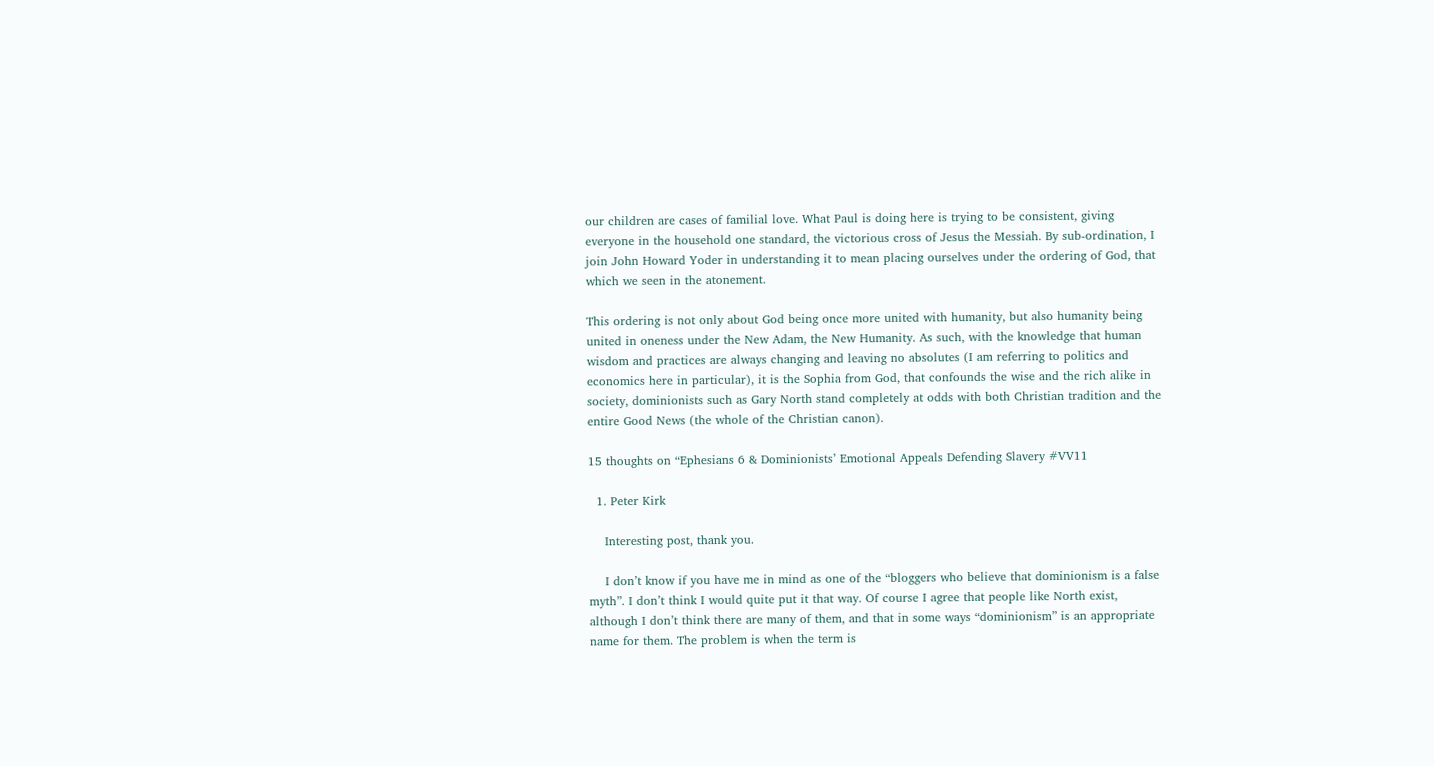our children are cases of familial love. What Paul is doing here is trying to be consistent, giving everyone in the household one standard, the victorious cross of Jesus the Messiah. By sub-ordination, I join John Howard Yoder in understanding it to mean placing ourselves under the ordering of God, that which we seen in the atonement.

This ordering is not only about God being once more united with humanity, but also humanity being united in oneness under the New Adam, the New Humanity. As such, with the knowledge that human wisdom and practices are always changing and leaving no absolutes (I am referring to politics and economics here in particular), it is the Sophia from God, that confounds the wise and the rich alike in society, dominionists such as Gary North stand completely at odds with both Christian tradition and the entire Good News (the whole of the Christian canon).

15 thoughts on “Ephesians 6 & Dominionists’ Emotional Appeals Defending Slavery #VV11

  1. Peter Kirk

    Interesting post, thank you.

    I don’t know if you have me in mind as one of the “bloggers who believe that dominionism is a false myth”. I don’t think I would quite put it that way. Of course I agree that people like North exist, although I don’t think there are many of them, and that in some ways “dominionism” is an appropriate name for them. The problem is when the term is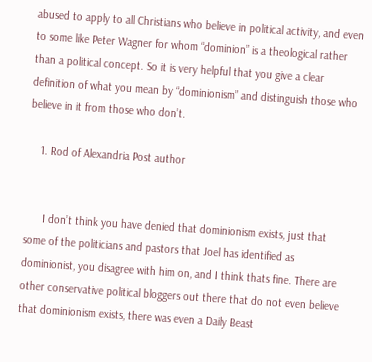abused to apply to all Christians who believe in political activity, and even to some like Peter Wagner for whom “dominion” is a theological rather than a political concept. So it is very helpful that you give a clear definition of what you mean by “dominionism” and distinguish those who believe in it from those who don’t.

    1. Rod of Alexandria Post author


      I don’t think you have denied that dominionism exists, just that some of the politicians and pastors that Joel has identified as dominionist, you disagree with him on, and I think thats fine. There are other conservative political bloggers out there that do not even believe that dominionism exists, there was even a Daily Beast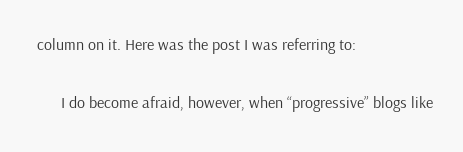column on it. Here was the post I was referring to:


      I do become afraid, however, when “progressive” blogs like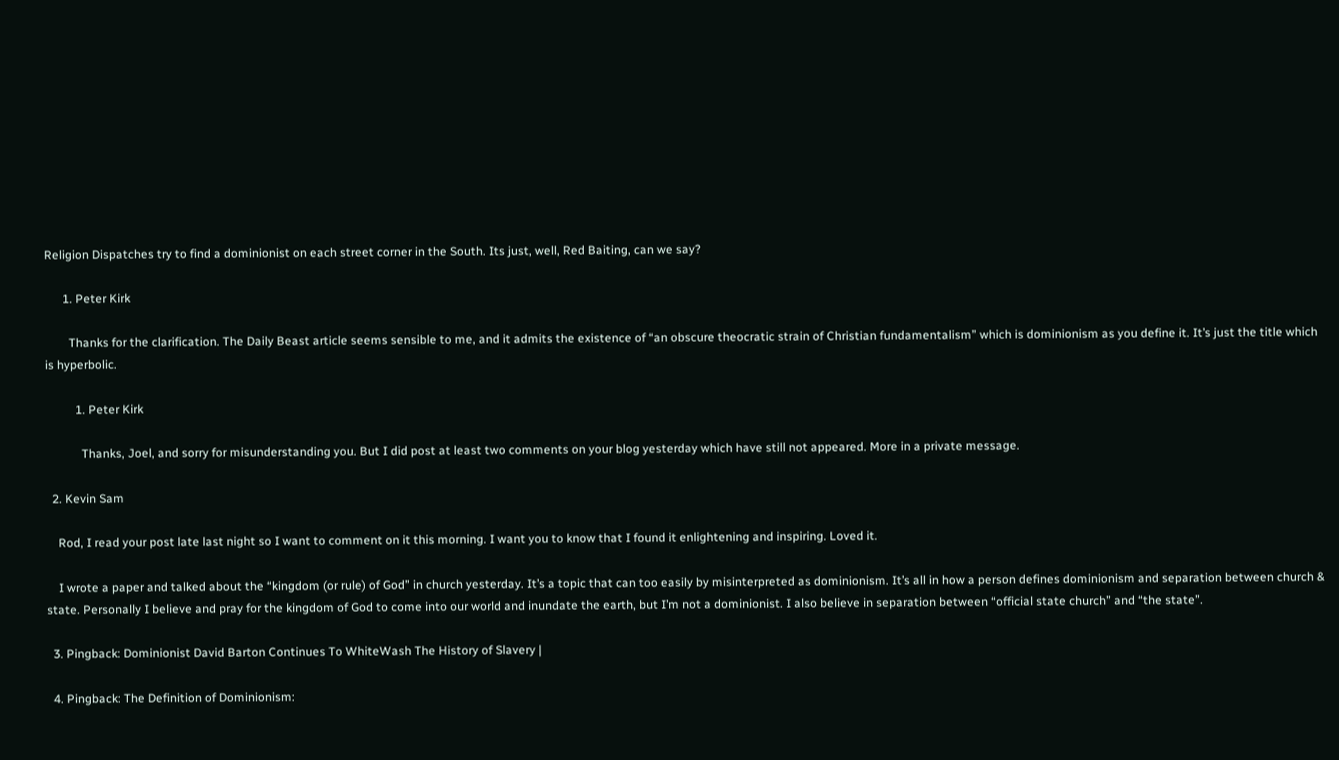Religion Dispatches try to find a dominionist on each street corner in the South. Its just, well, Red Baiting, can we say?

      1. Peter Kirk

        Thanks for the clarification. The Daily Beast article seems sensible to me, and it admits the existence of “an obscure theocratic strain of Christian fundamentalism” which is dominionism as you define it. It’s just the title which is hyperbolic.

          1. Peter Kirk

            Thanks, Joel, and sorry for misunderstanding you. But I did post at least two comments on your blog yesterday which have still not appeared. More in a private message.

  2. Kevin Sam

    Rod, I read your post late last night so I want to comment on it this morning. I want you to know that I found it enlightening and inspiring. Loved it.

    I wrote a paper and talked about the “kingdom (or rule) of God” in church yesterday. It’s a topic that can too easily by misinterpreted as dominionism. It’s all in how a person defines dominionism and separation between church & state. Personally I believe and pray for the kingdom of God to come into our world and inundate the earth, but I’m not a dominionist. I also believe in separation between “official state church” and “the state”.

  3. Pingback: Dominionist David Barton Continues To WhiteWash The History of Slavery |

  4. Pingback: The Definition of Dominionism: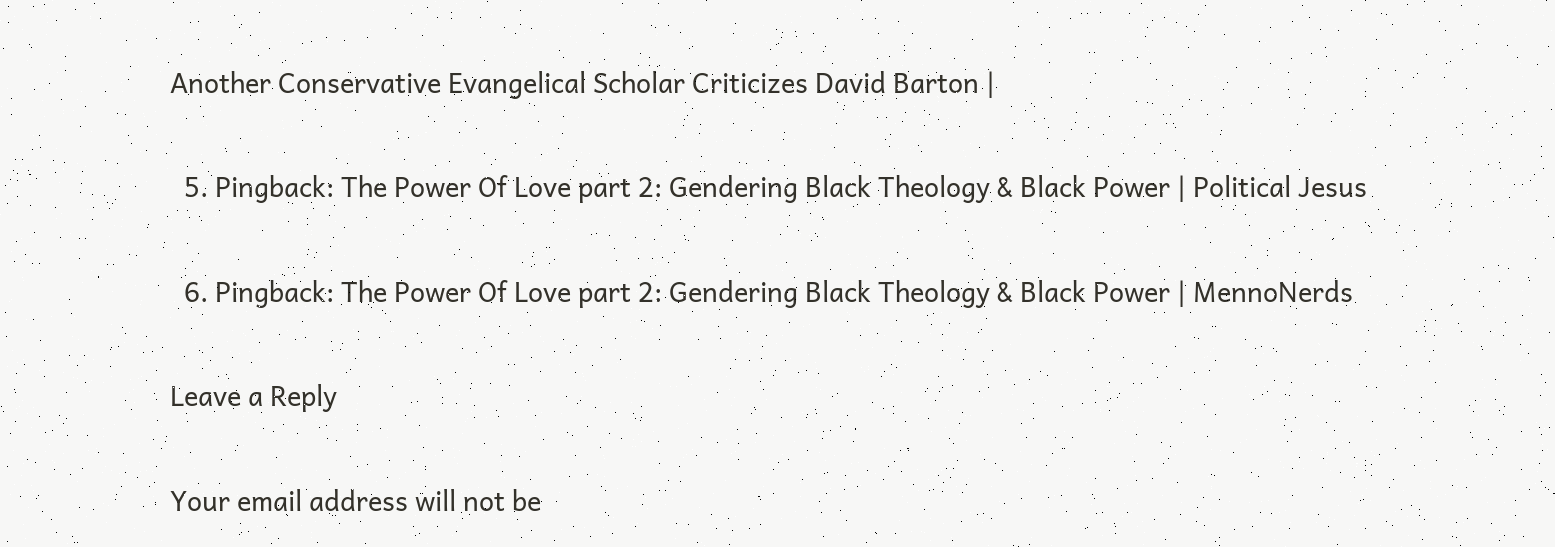Another Conservative Evangelical Scholar Criticizes David Barton |

  5. Pingback: The Power Of Love part 2: Gendering Black Theology & Black Power | Political Jesus

  6. Pingback: The Power Of Love part 2: Gendering Black Theology & Black Power | MennoNerds

Leave a Reply

Your email address will not be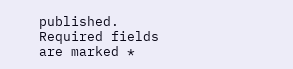published. Required fields are marked *